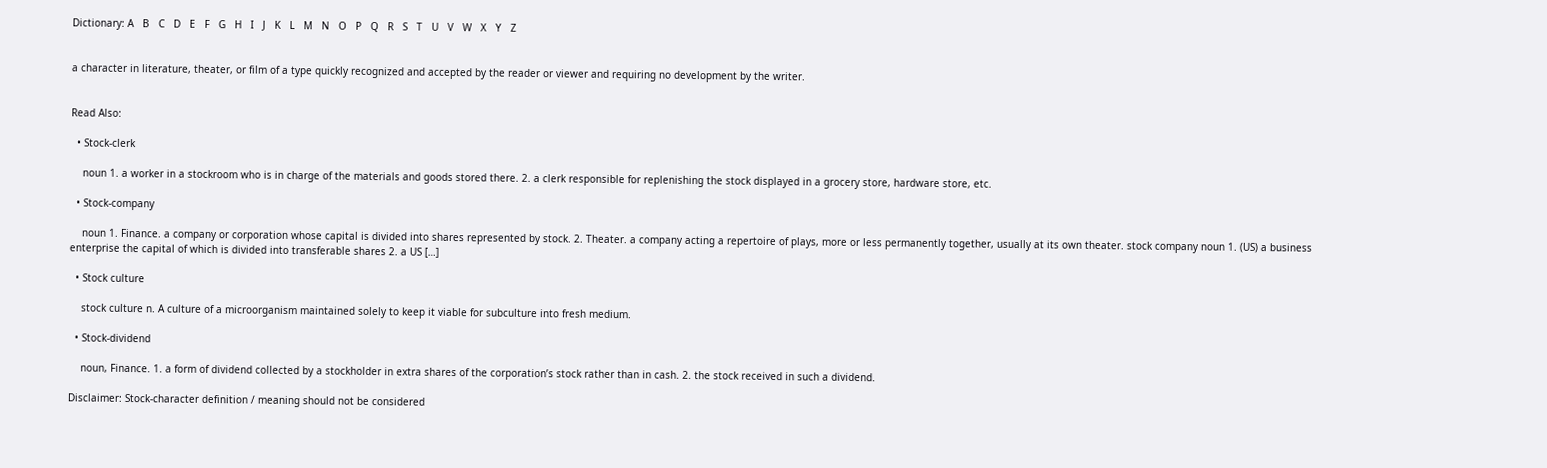Dictionary: A   B   C   D   E   F   G   H   I   J   K   L   M   N   O   P   Q   R   S   T   U   V   W   X   Y   Z


a character in literature, theater, or film of a type quickly recognized and accepted by the reader or viewer and requiring no development by the writer.


Read Also:

  • Stock-clerk

    noun 1. a worker in a stockroom who is in charge of the materials and goods stored there. 2. a clerk responsible for replenishing the stock displayed in a grocery store, hardware store, etc.

  • Stock-company

    noun 1. Finance. a company or corporation whose capital is divided into shares represented by stock. 2. Theater. a company acting a repertoire of plays, more or less permanently together, usually at its own theater. stock company noun 1. (US) a business enterprise the capital of which is divided into transferable shares 2. a US […]

  • Stock culture

    stock culture n. A culture of a microorganism maintained solely to keep it viable for subculture into fresh medium.

  • Stock-dividend

    noun, Finance. 1. a form of dividend collected by a stockholder in extra shares of the corporation’s stock rather than in cash. 2. the stock received in such a dividend.

Disclaimer: Stock-character definition / meaning should not be considered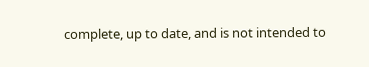complete, up to date, and is not intended to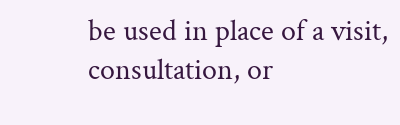be used in place of a visit, consultation, or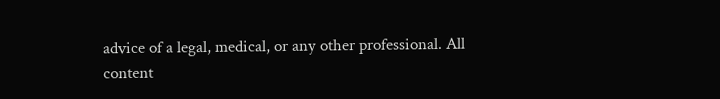advice of a legal, medical, or any other professional. All content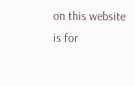on this website is for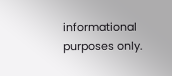informational purposes only.